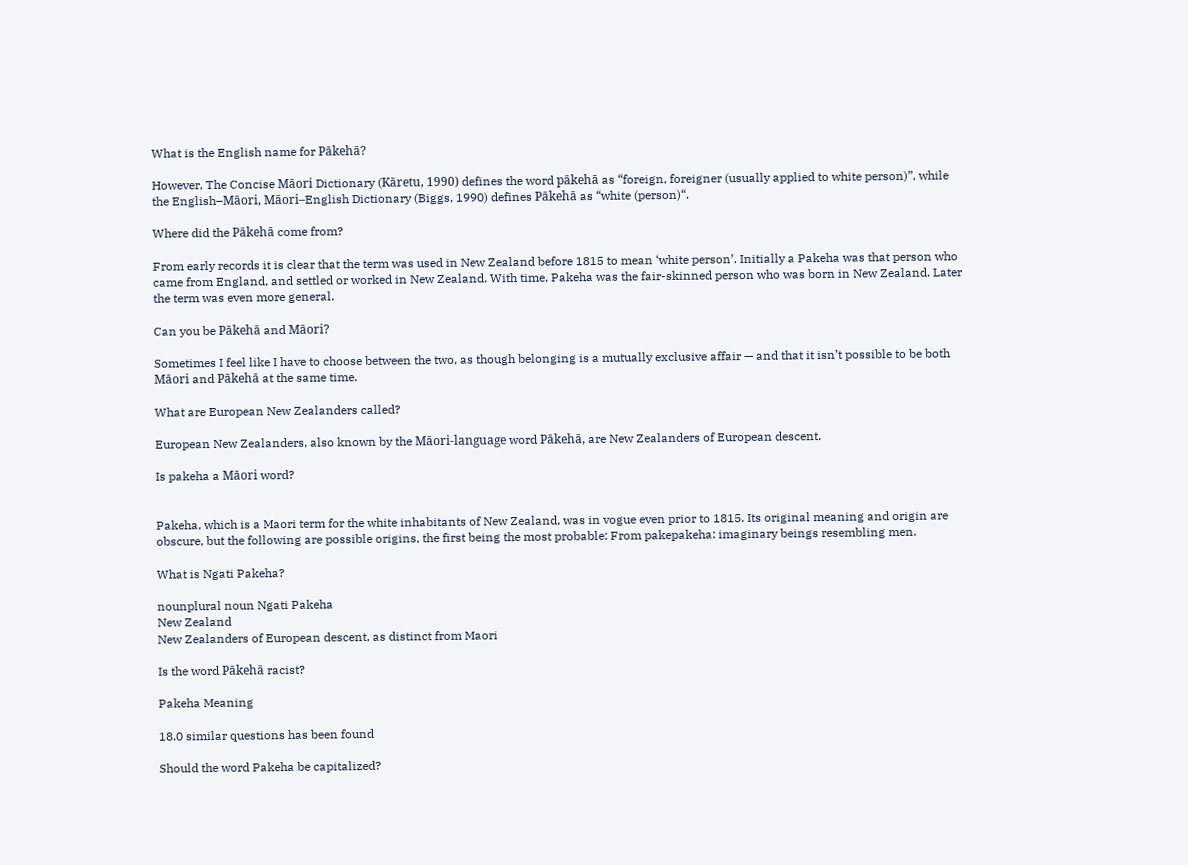What is the English name for Pākehā?

However, The Concise Māori Dictionary (Kāretu, 1990) defines the word pākehā as “foreign, foreigner (usually applied to white person)”, while the English–Māori, Māori–English Dictionary (Biggs, 1990) defines Pākehā as “white (person)“.

Where did the Pākehā come from?

From early records it is clear that the term was used in New Zealand before 1815 to mean ‘white person’. Initially a Pakeha was that person who came from England, and settled or worked in New Zealand. With time, Pakeha was the fair-skinned person who was born in New Zealand. Later the term was even more general.

Can you be Pākehā and Māori?

Sometimes I feel like I have to choose between the two, as though belonging is a mutually exclusive affair — and that it isn’t possible to be both Māori and Pākehā at the same time.

What are European New Zealanders called?

European New Zealanders, also known by the Māori-language word Pākehā, are New Zealanders of European descent.

Is pakeha a Māori word?


Pakeha, which is a Maori term for the white inhabitants of New Zealand, was in vogue even prior to 1815. Its original meaning and origin are obscure, but the following are possible origins, the first being the most probable: From pakepakeha: imaginary beings resembling men.

What is Ngati Pakeha?

nounplural noun Ngati Pakeha
New Zealand
New Zealanders of European descent, as distinct from Maori

Is the word Pākehā racist?

Pakeha Meaning

18.0 similar questions has been found

Should the word Pakeha be capitalized?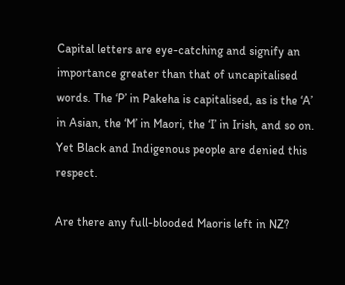Capital letters are eye-catching and signify an importance greater than that of uncapitalised words. The ‘P’ in Pakeha is capitalised, as is the ‘A’ in Asian, the ‘M’ in Maori, the ‘I’ in Irish, and so on. Yet Black and Indigenous people are denied this respect.

Are there any full-blooded Maoris left in NZ?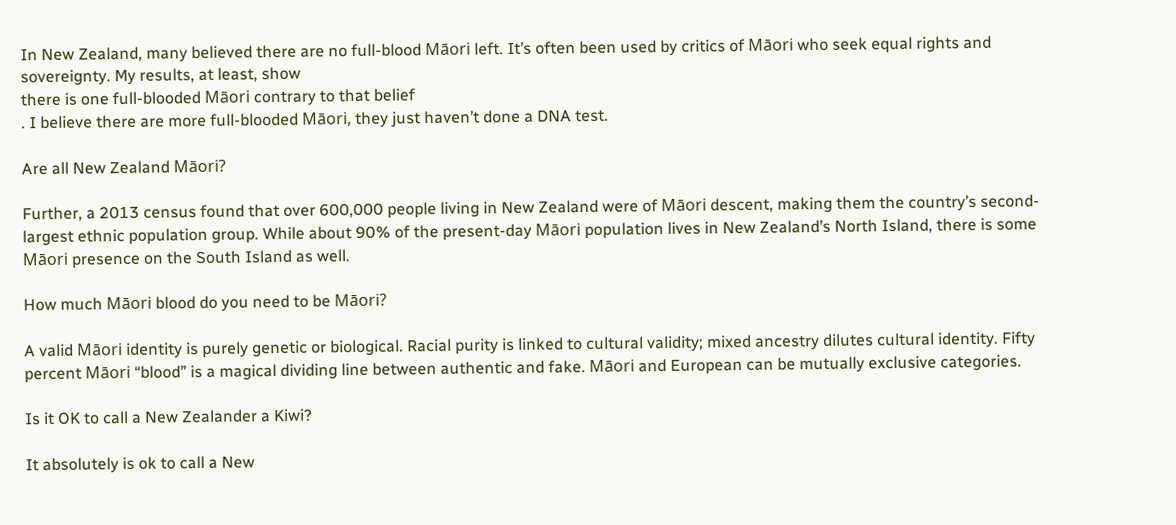In New Zealand, many believed there are no full-blood Māori left. It’s often been used by critics of Māori who seek equal rights and sovereignty. My results, at least, show
there is one full-blooded Māori contrary to that belief
. I believe there are more full-blooded Māori, they just haven’t done a DNA test.

Are all New Zealand Māori?

Further, a 2013 census found that over 600,000 people living in New Zealand were of Māori descent, making them the country’s second-largest ethnic population group. While about 90% of the present-day Māori population lives in New Zealand’s North Island, there is some Māori presence on the South Island as well.

How much Māori blood do you need to be Māori?

A valid Māori identity is purely genetic or biological. Racial purity is linked to cultural validity; mixed ancestry dilutes cultural identity. Fifty percent Māori “blood” is a magical dividing line between authentic and fake. Māori and European can be mutually exclusive categories.

Is it OK to call a New Zealander a Kiwi?

It absolutely is ok to call a New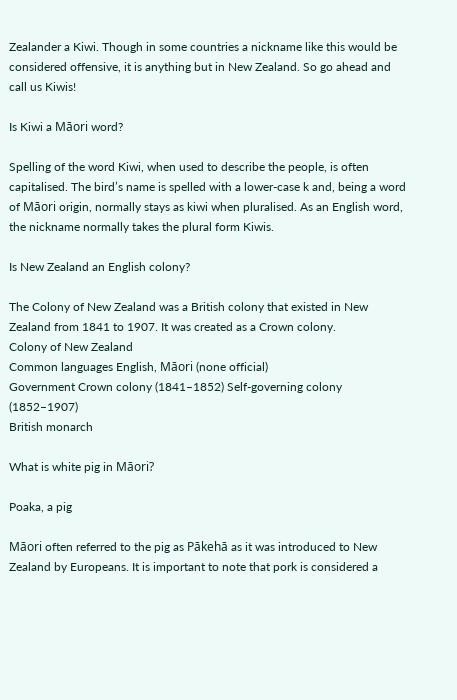Zealander a Kiwi. Though in some countries a nickname like this would be considered offensive, it is anything but in New Zealand. So go ahead and call us Kiwis!

Is Kiwi a Māori word?

Spelling of the word Kiwi, when used to describe the people, is often capitalised. The bird’s name is spelled with a lower-case k and, being a word of Māori origin, normally stays as kiwi when pluralised. As an English word, the nickname normally takes the plural form Kiwis.

Is New Zealand an English colony?

The Colony of New Zealand was a British colony that existed in New Zealand from 1841 to 1907. It was created as a Crown colony.
Colony of New Zealand
Common languages English, Māori (none official)
Government Crown colony (1841–1852) Self-governing colony (1852–1907)
British monarch

What is white pig in Māori?

Poaka, a pig

Māori often referred to the pig as Pākehā as it was introduced to New Zealand by Europeans. It is important to note that pork is considered a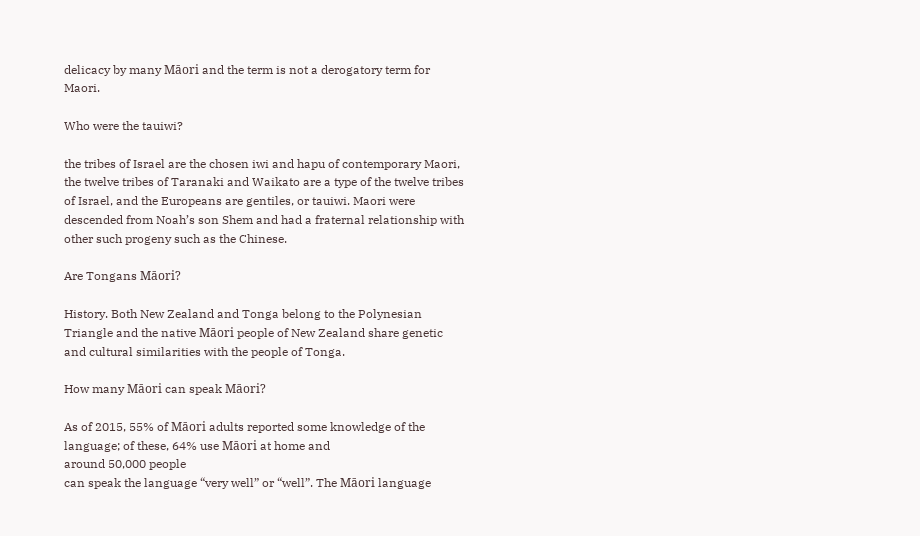delicacy by many Māori and the term is not a derogatory term for Maori.

Who were the tauiwi?

the tribes of Israel are the chosen iwi and hapu of contemporary Maori, the twelve tribes of Taranaki and Waikato are a type of the twelve tribes of Israel, and the Europeans are gentiles, or tauiwi. Maori were descended from Noah’s son Shem and had a fraternal relationship with other such progeny such as the Chinese.

Are Tongans Māori?

History. Both New Zealand and Tonga belong to the Polynesian Triangle and the native Māori people of New Zealand share genetic and cultural similarities with the people of Tonga.

How many Māori can speak Māori?

As of 2015, 55% of Māori adults reported some knowledge of the language; of these, 64% use Māori at home and
around 50,000 people
can speak the language “very well” or “well”. The Māori language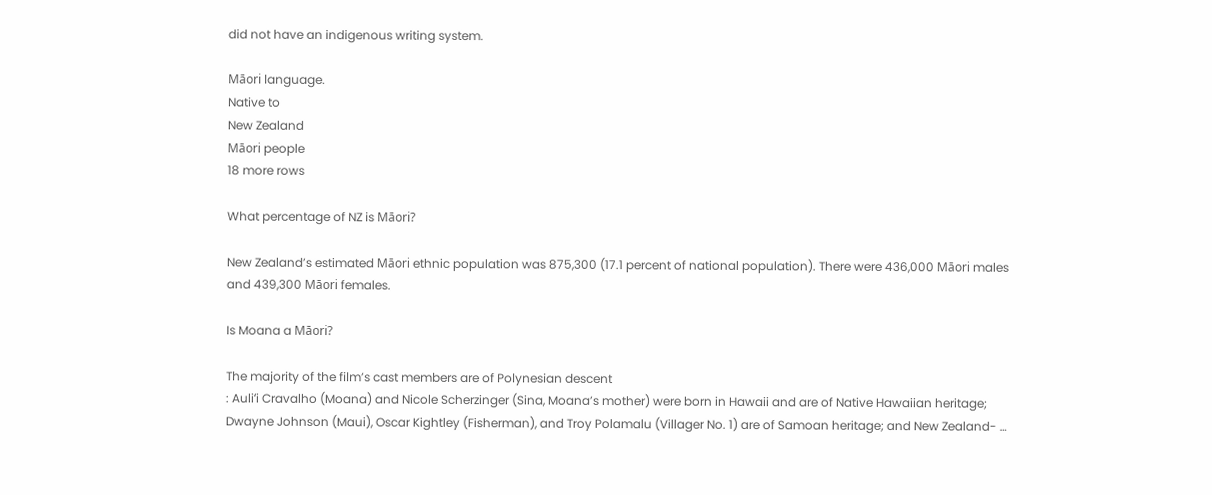did not have an indigenous writing system.

Māori language.
Native to
New Zealand
Māori people
18 more rows

What percentage of NZ is Māori?

New Zealand’s estimated Māori ethnic population was 875,300 (17.1 percent of national population). There were 436,000 Māori males and 439,300 Māori females.

Is Moana a Māori?

The majority of the film’s cast members are of Polynesian descent
: Auliʻi Cravalho (Moana) and Nicole Scherzinger (Sina, Moana’s mother) were born in Hawaii and are of Native Hawaiian heritage; Dwayne Johnson (Maui), Oscar Kightley (Fisherman), and Troy Polamalu (Villager No. 1) are of Samoan heritage; and New Zealand- …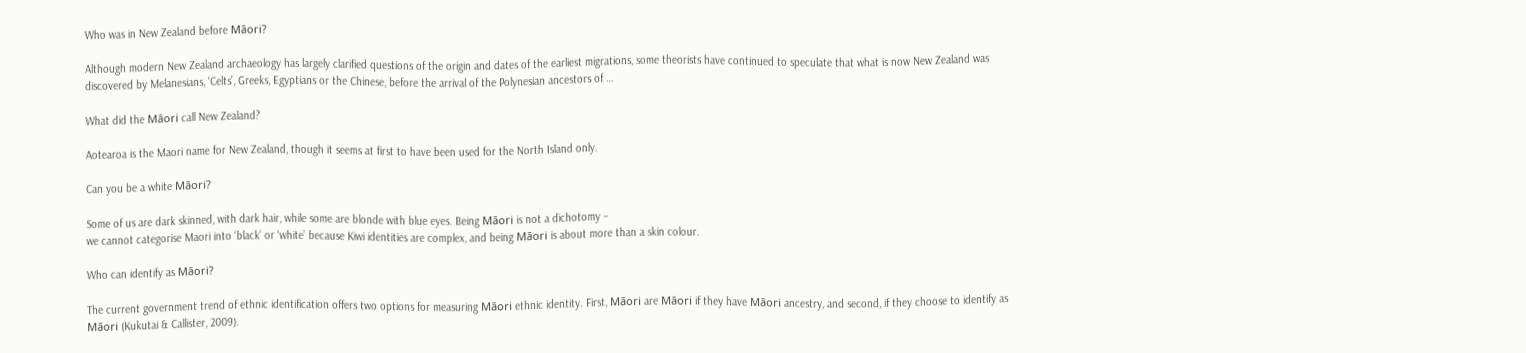Who was in New Zealand before Māori?

Although modern New Zealand archaeology has largely clarified questions of the origin and dates of the earliest migrations, some theorists have continued to speculate that what is now New Zealand was discovered by Melanesians, ‘Celts’, Greeks, Egyptians or the Chinese, before the arrival of the Polynesian ancestors of …

What did the Māori call New Zealand?

Aotearoa is the Maori name for New Zealand, though it seems at first to have been used for the North Island only.

Can you be a white Māori?

Some of us are dark skinned, with dark hair, while some are blonde with blue eyes. Being Māori is not a dichotomy –
we cannot categorise Maori into ‘black’ or ‘white’ because Kiwi identities are complex, and being Māori is about more than a skin colour.

Who can identify as Māori?

The current government trend of ethnic identification offers two options for measuring Māori ethnic identity. First, Māori are Māori if they have Māori ancestry, and second, if they choose to identify as Māori (Kukutai & Callister, 2009).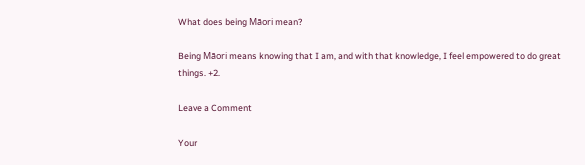What does being Māori mean?

Being Māori means knowing that I am, and with that knowledge, I feel empowered to do great things. +2.

Leave a Comment

Your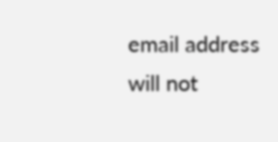email address will not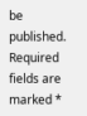be published. Required fields are marked *